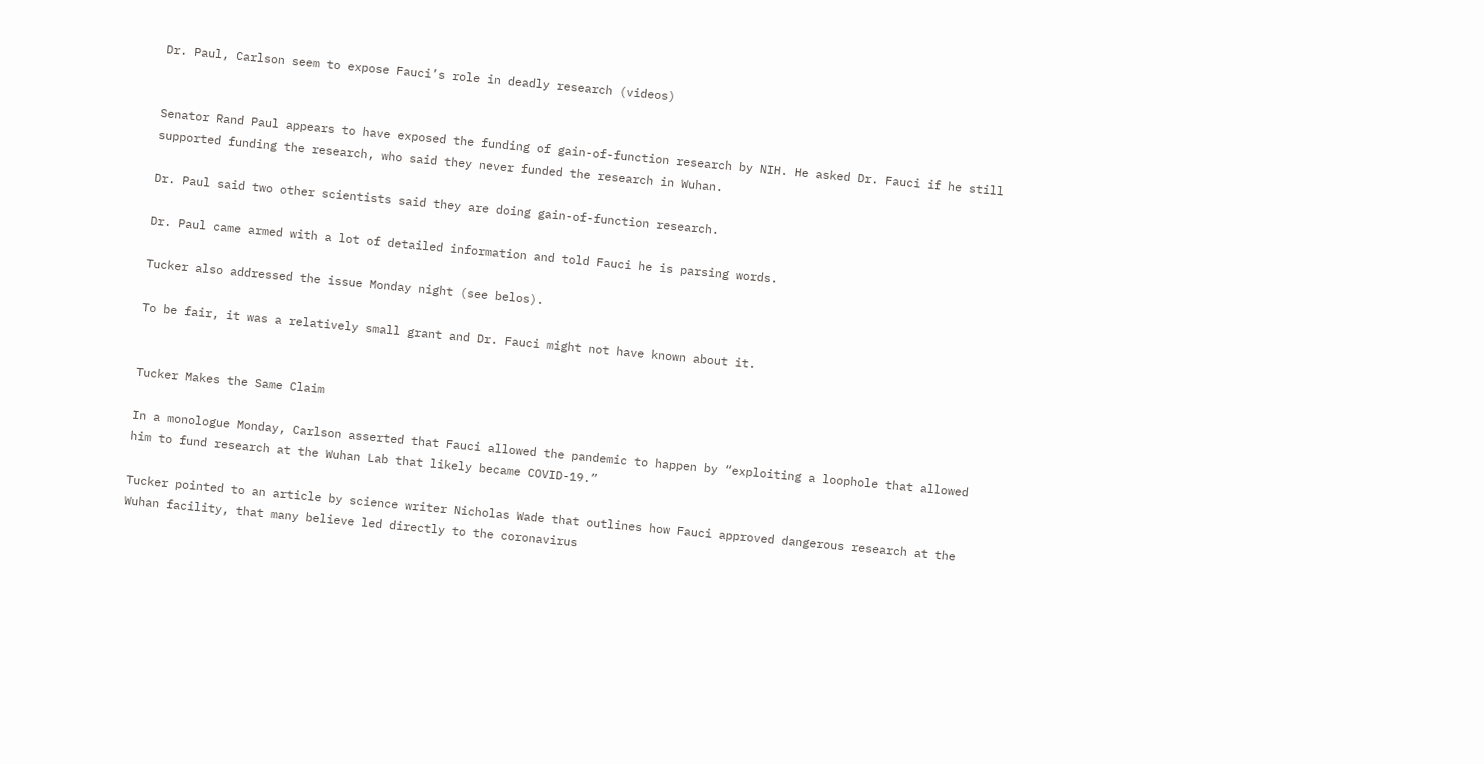Dr. Paul, Carlson seem to expose Fauci’s role in deadly research (videos)


Senator Rand Paul appears to have exposed the funding of gain-of-function research by NIH. He asked Dr. Fauci if he still supported funding the research, who said they never funded the research in Wuhan.

Dr. Paul said two other scientists said they are doing gain-of-function research.

Dr. Paul came armed with a lot of detailed information and told Fauci he is parsing words.

Tucker also addressed the issue Monday night (see belos).

To be fair, it was a relatively small grant and Dr. Fauci might not have known about it.


Tucker Makes the Same Claim

In a monologue Monday, Carlson asserted that Fauci allowed the pandemic to happen by “exploiting a loophole that allowed him to fund research at the Wuhan Lab that likely became COVID-19.”

Tucker pointed to an article by science writer Nicholas Wade that outlines how Fauci approved dangerous research at the Wuhan facility, that many believe led directly to the coronavirus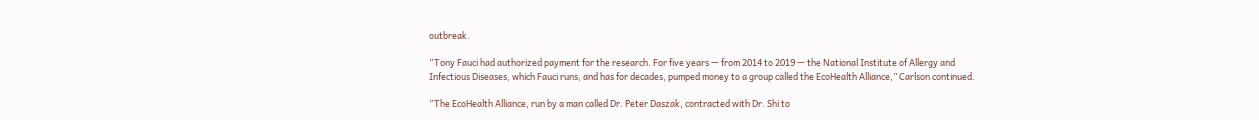outbreak.

“Tony Fauci had authorized payment for the research. For five years — from 2014 to 2019 — the National Institute of Allergy and Infectious Diseases, which Fauci runs, and has for decades, pumped money to a group called the EcoHealth Alliance,” Carlson continued.

“The EcoHealth Alliance, run by a man called Dr. Peter Daszak, contracted with Dr. Shi to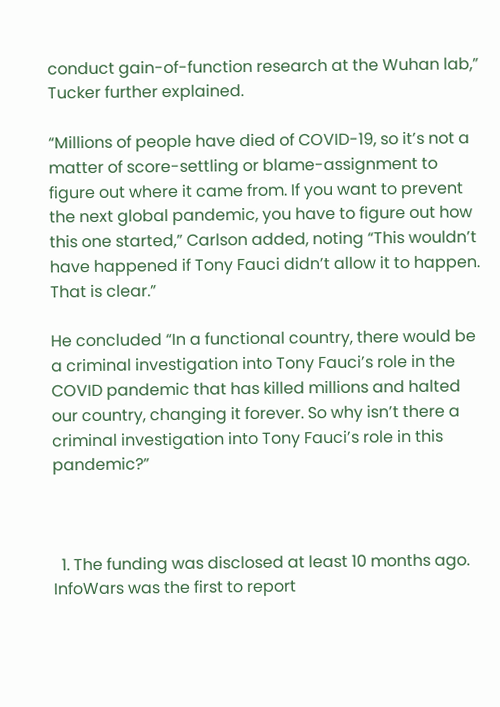conduct gain-of-function research at the Wuhan lab,” Tucker further explained.

“Millions of people have died of COVID-19, so it’s not a matter of score-settling or blame-assignment to figure out where it came from. If you want to prevent the next global pandemic, you have to figure out how this one started,” Carlson added, noting “This wouldn’t have happened if Tony Fauci didn’t allow it to happen. That is clear.”

He concluded “In a functional country, there would be a criminal investigation into Tony Fauci’s role in the COVID pandemic that has killed millions and halted our country, changing it forever. So why isn’t there a criminal investigation into Tony Fauci’s role in this pandemic?”



  1. The funding was disclosed at least 10 months ago. InfoWars was the first to report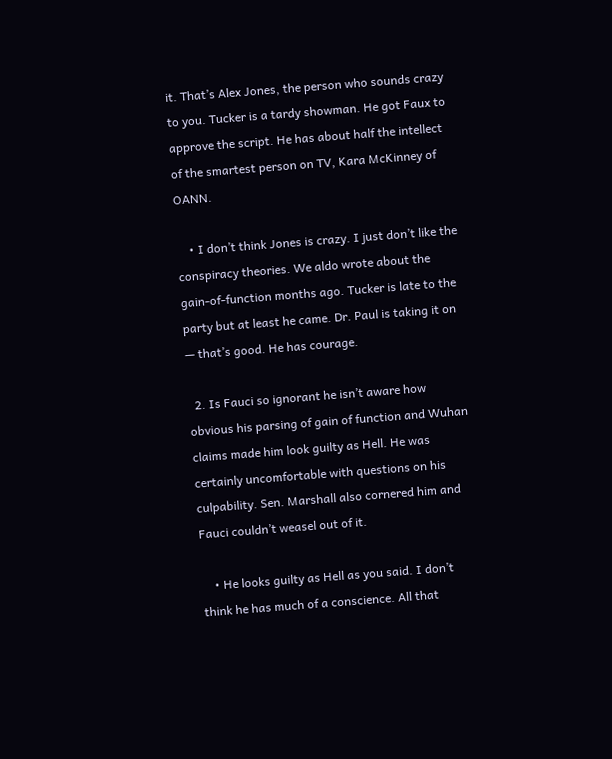it. That’s Alex Jones, the person who sounds crazy to you. Tucker is a tardy showman. He got Faux to approve the script. He has about half the intellect of the smartest person on TV, Kara McKinney of OANN.

    • I don’t think Jones is crazy. I just don’t like the conspiracy theories. We aldo wrote about the gain-of-function months ago. Tucker is late to the party but at least he came. Dr. Paul is taking it on — that’s good. He has courage.

  2. Is Fauci so ignorant he isn’t aware how obvious his parsing of gain of function and Wuhan claims made him look guilty as Hell. He was certainly uncomfortable with questions on his culpability. Sen. Marshall also cornered him and Fauci couldn’t weasel out of it.

    • He looks guilty as Hell as you said. I don’t think he has much of a conscience. All that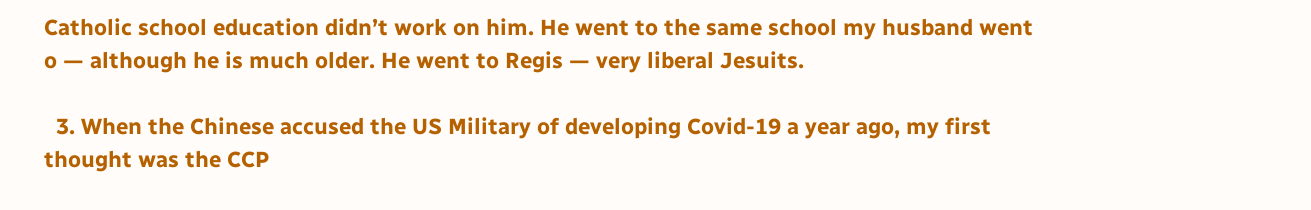Catholic school education didn’t work on him. He went to the same school my husband went o — although he is much older. He went to Regis — very liberal Jesuits.

  3. When the Chinese accused the US Military of developing Covid-19 a year ago, my first thought was the CCP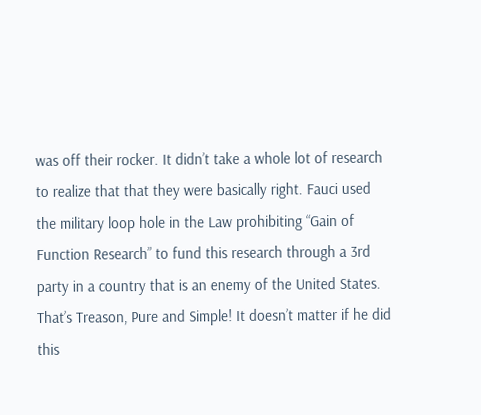was off their rocker. It didn’t take a whole lot of research to realize that that they were basically right. Fauci used the military loop hole in the Law prohibiting “Gain of Function Research” to fund this research through a 3rd party in a country that is an enemy of the United States. That’s Treason, Pure and Simple! It doesn’t matter if he did this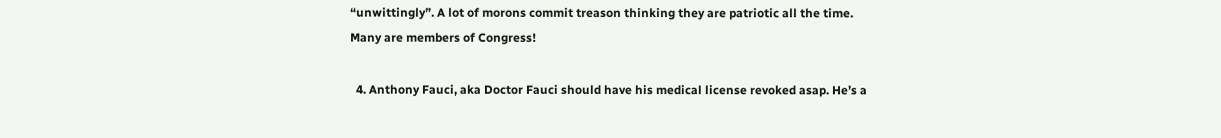“unwittingly”. A lot of morons commit treason thinking they are patriotic all the time. Many are members of Congress!

  4. Anthony Fauci, aka Doctor Fauci should have his medical license revoked asap. He’s a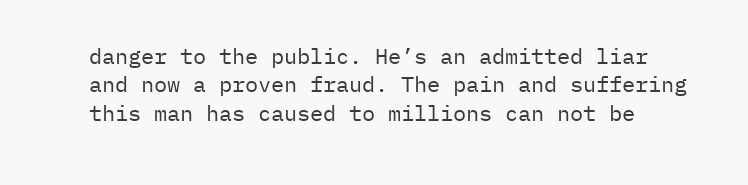danger to the public. He’s an admitted liar and now a proven fraud. The pain and suffering this man has caused to millions can not be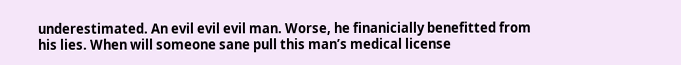underestimated. An evil evil evil man. Worse, he finanicially benefitted from his lies. When will someone sane pull this man’s medical license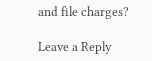and file charges?

Leave a Reply